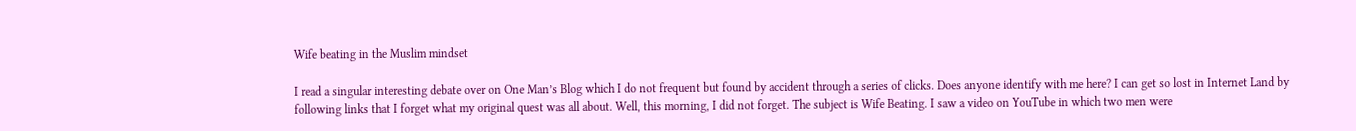Wife beating in the Muslim mindset

I read a singular interesting debate over on One Man’s Blog which I do not frequent but found by accident through a series of clicks. Does anyone identify with me here? I can get so lost in Internet Land by following links that I forget what my original quest was all about. Well, this morning, I did not forget. The subject is Wife Beating. I saw a video on YouTube in which two men were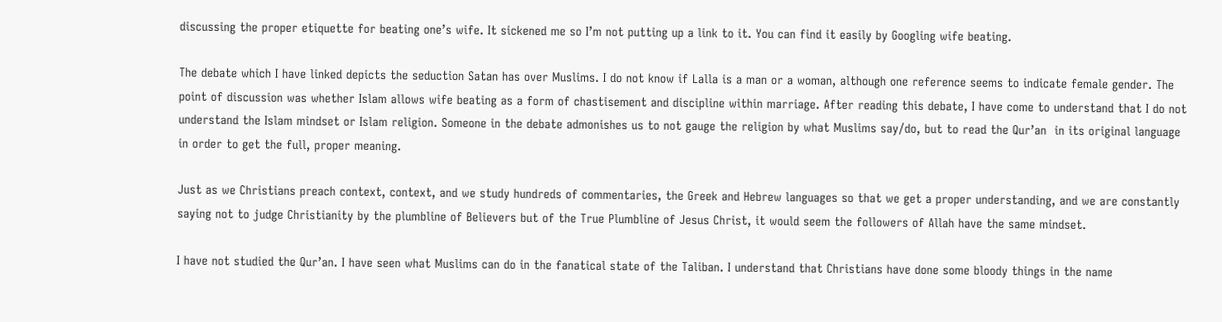discussing the proper etiquette for beating one’s wife. It sickened me so I’m not putting up a link to it. You can find it easily by Googling wife beating.

The debate which I have linked depicts the seduction Satan has over Muslims. I do not know if Lalla is a man or a woman, although one reference seems to indicate female gender. The point of discussion was whether Islam allows wife beating as a form of chastisement and discipline within marriage. After reading this debate, I have come to understand that I do not understand the Islam mindset or Islam religion. Someone in the debate admonishes us to not gauge the religion by what Muslims say/do, but to read the Qur’an  in its original language in order to get the full, proper meaning.

Just as we Christians preach context, context, and we study hundreds of commentaries, the Greek and Hebrew languages so that we get a proper understanding, and we are constantly saying not to judge Christianity by the plumbline of Believers but of the True Plumbline of Jesus Christ, it would seem the followers of Allah have the same mindset.

I have not studied the Qur’an. I have seen what Muslims can do in the fanatical state of the Taliban. I understand that Christians have done some bloody things in the name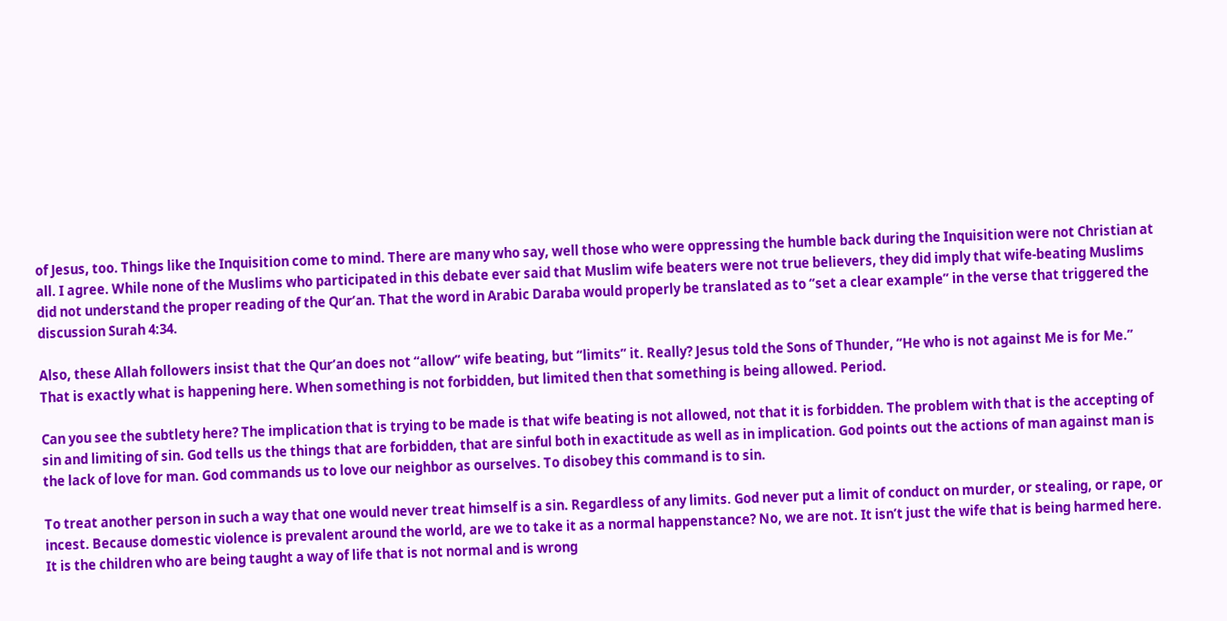of Jesus, too. Things like the Inquisition come to mind. There are many who say, well those who were oppressing the humble back during the Inquisition were not Christian at all. I agree. While none of the Muslims who participated in this debate ever said that Muslim wife beaters were not true believers, they did imply that wife-beating Muslims did not understand the proper reading of the Qur’an. That the word in Arabic Daraba would properly be translated as to “set a clear example” in the verse that triggered the discussion Surah 4:34.

Also, these Allah followers insist that the Qur’an does not “allow” wife beating, but “limits” it. Really? Jesus told the Sons of Thunder, “He who is not against Me is for Me.” That is exactly what is happening here. When something is not forbidden, but limited then that something is being allowed. Period.

Can you see the subtlety here? The implication that is trying to be made is that wife beating is not allowed, not that it is forbidden. The problem with that is the accepting of sin and limiting of sin. God tells us the things that are forbidden, that are sinful both in exactitude as well as in implication. God points out the actions of man against man is the lack of love for man. God commands us to love our neighbor as ourselves. To disobey this command is to sin.

To treat another person in such a way that one would never treat himself is a sin. Regardless of any limits. God never put a limit of conduct on murder, or stealing, or rape, or incest. Because domestic violence is prevalent around the world, are we to take it as a normal happenstance? No, we are not. It isn’t just the wife that is being harmed here. It is the children who are being taught a way of life that is not normal and is wrong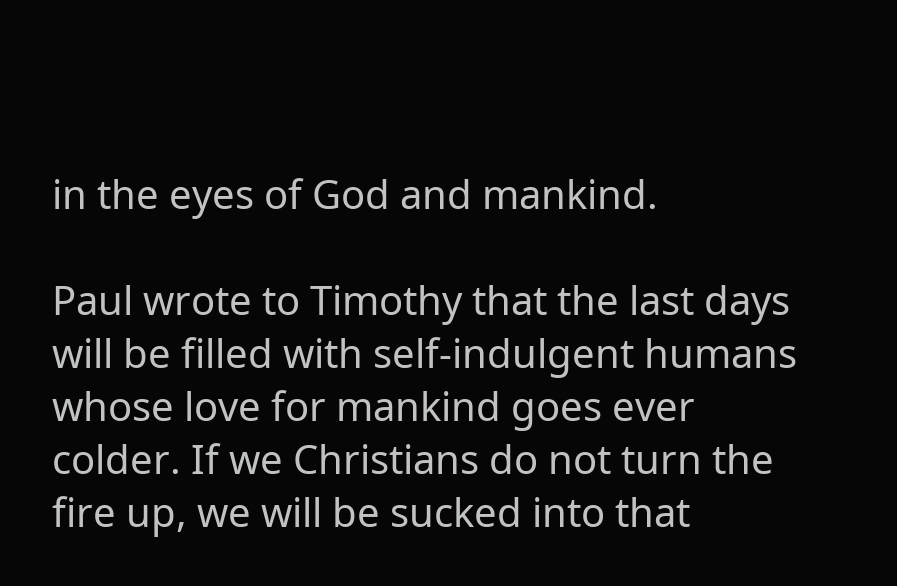in the eyes of God and mankind.

Paul wrote to Timothy that the last days will be filled with self-indulgent humans whose love for mankind goes ever colder. If we Christians do not turn the fire up, we will be sucked into that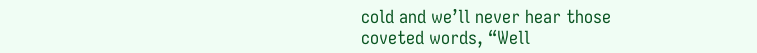cold and we’ll never hear those coveted words, “Well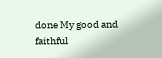done My good and faithful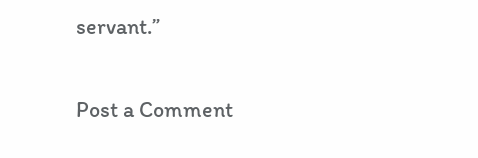servant.”

Post a Comment